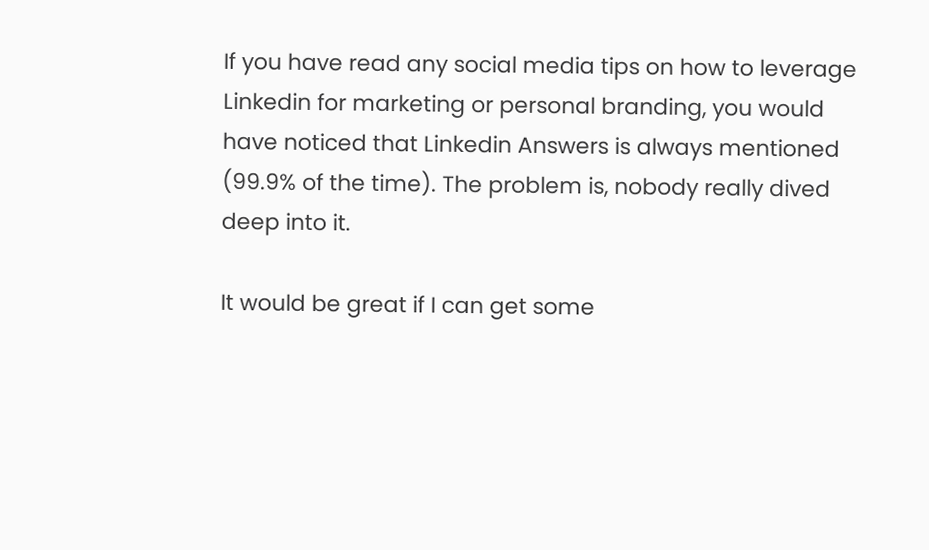If you have read any social media tips on how to leverage Linkedin for marketing or personal branding, you would have noticed that Linkedin Answers is always mentioned (99.9% of the time). The problem is, nobody really dived deep into it.

It would be great if I can get some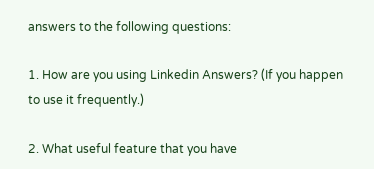answers to the following questions:

1. How are you using Linkedin Answers? (If you happen to use it frequently.)

2. What useful feature that you have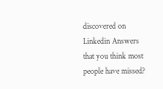discovered on Linkedin Answers that you think most people have missed?